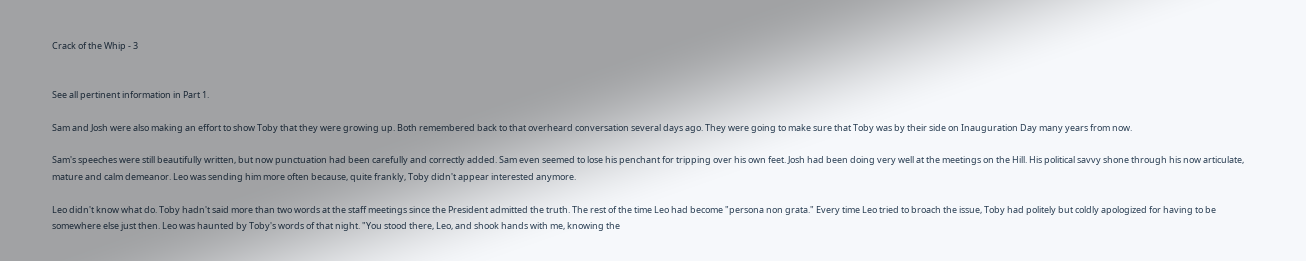Crack of the Whip - 3


See all pertinent information in Part 1.

Sam and Josh were also making an effort to show Toby that they were growing up. Both remembered back to that overheard conversation several days ago. They were going to make sure that Toby was by their side on Inauguration Day many years from now.

Sam's speeches were still beautifully written, but now punctuation had been carefully and correctly added. Sam even seemed to lose his penchant for tripping over his own feet. Josh had been doing very well at the meetings on the Hill. His political savvy shone through his now articulate, mature and calm demeanor. Leo was sending him more often because, quite frankly, Toby didn't appear interested anymore.

Leo didn't know what do. Toby hadn't said more than two words at the staff meetings since the President admitted the truth. The rest of the time Leo had become "persona non grata." Every time Leo tried to broach the issue, Toby had politely but coldly apologized for having to be somewhere else just then. Leo was haunted by Toby's words of that night. "You stood there, Leo, and shook hands with me, knowing the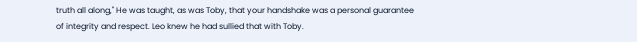truth all along," He was taught, as was Toby, that your handshake was a personal guarantee of integrity and respect. Leo knew he had sullied that with Toby.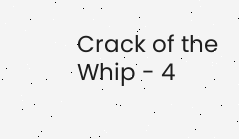Crack of the Whip - 4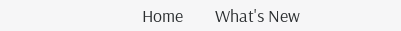Home        What's New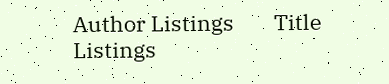Author Listings        Title Listings